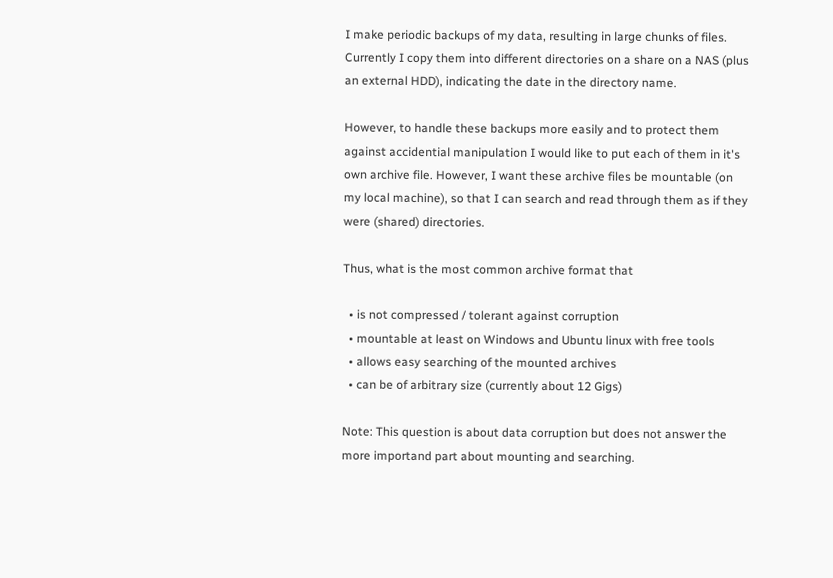I make periodic backups of my data, resulting in large chunks of files. Currently I copy them into different directories on a share on a NAS (plus an external HDD), indicating the date in the directory name.

However, to handle these backups more easily and to protect them against accidential manipulation I would like to put each of them in it's own archive file. However, I want these archive files be mountable (on my local machine), so that I can search and read through them as if they were (shared) directories.

Thus, what is the most common archive format that

  • is not compressed / tolerant against corruption
  • mountable at least on Windows and Ubuntu linux with free tools
  • allows easy searching of the mounted archives
  • can be of arbitrary size (currently about 12 Gigs)

Note: This question is about data corruption but does not answer the more importand part about mounting and searching.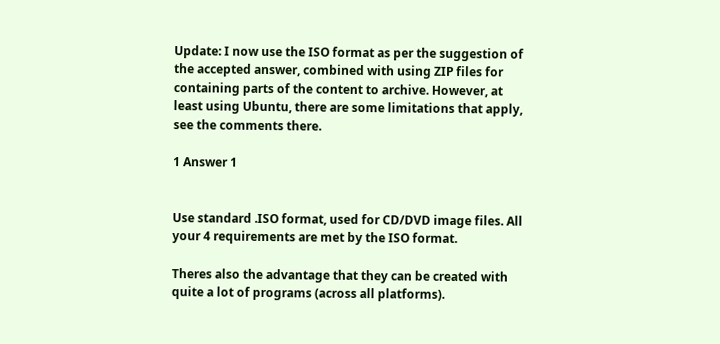Update: I now use the ISO format as per the suggestion of the accepted answer, combined with using ZIP files for containing parts of the content to archive. However, at least using Ubuntu, there are some limitations that apply, see the comments there.

1 Answer 1


Use standard .ISO format, used for CD/DVD image files. All your 4 requirements are met by the ISO format.

Theres also the advantage that they can be created with quite a lot of programs (across all platforms).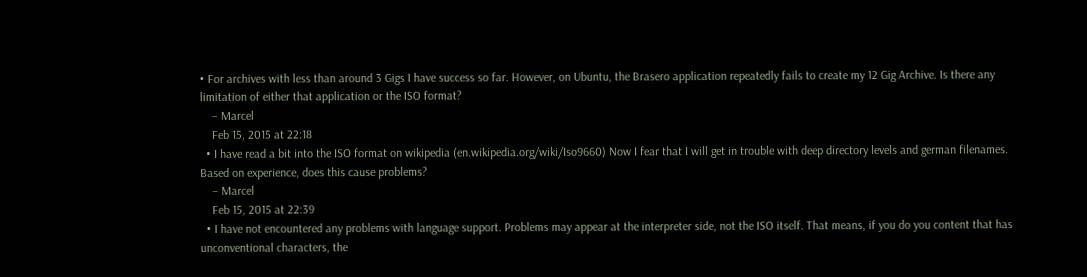• For archives with less than around 3 Gigs I have success so far. However, on Ubuntu, the Brasero application repeatedly fails to create my 12 Gig Archive. Is there any limitation of either that application or the ISO format?
    – Marcel
    Feb 15, 2015 at 22:18
  • I have read a bit into the ISO format on wikipedia (en.wikipedia.org/wiki/Iso9660) Now I fear that I will get in trouble with deep directory levels and german filenames. Based on experience, does this cause problems?
    – Marcel
    Feb 15, 2015 at 22:39
  • I have not encountered any problems with language support. Problems may appear at the interpreter side, not the ISO itself. That means, if you do you content that has unconventional characters, the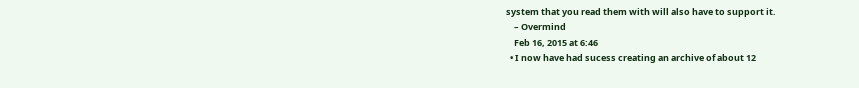system that you read them with will also have to support it.
    – Overmind
    Feb 16, 2015 at 6:46
  • I now have had sucess creating an archive of about 12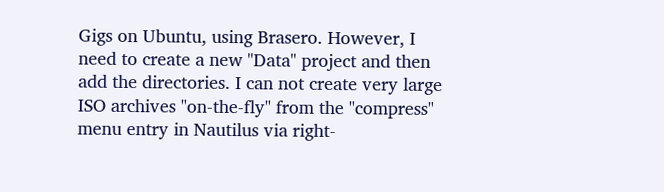Gigs on Ubuntu, using Brasero. However, I need to create a new "Data" project and then add the directories. I can not create very large ISO archives "on-the-fly" from the "compress" menu entry in Nautilus via right-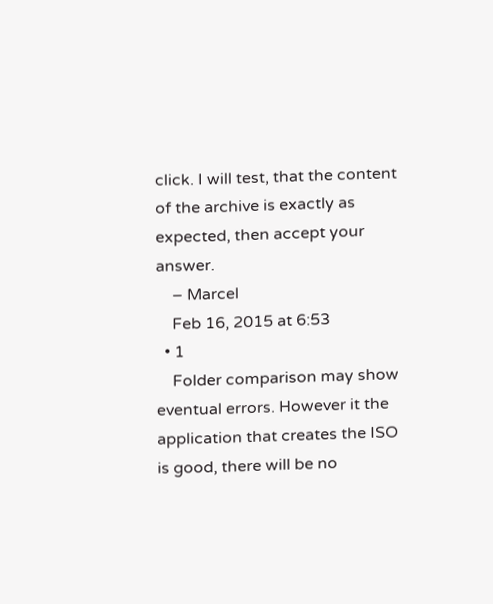click. I will test, that the content of the archive is exactly as expected, then accept your answer.
    – Marcel
    Feb 16, 2015 at 6:53
  • 1
    Folder comparison may show eventual errors. However it the application that creates the ISO is good, there will be no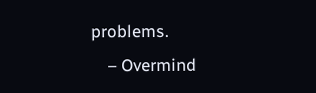problems.
    – Overmind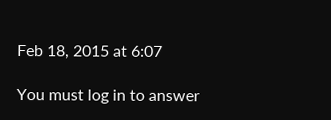Feb 18, 2015 at 6:07

You must log in to answer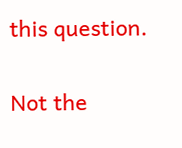this question.

Not the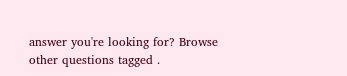answer you're looking for? Browse other questions tagged .